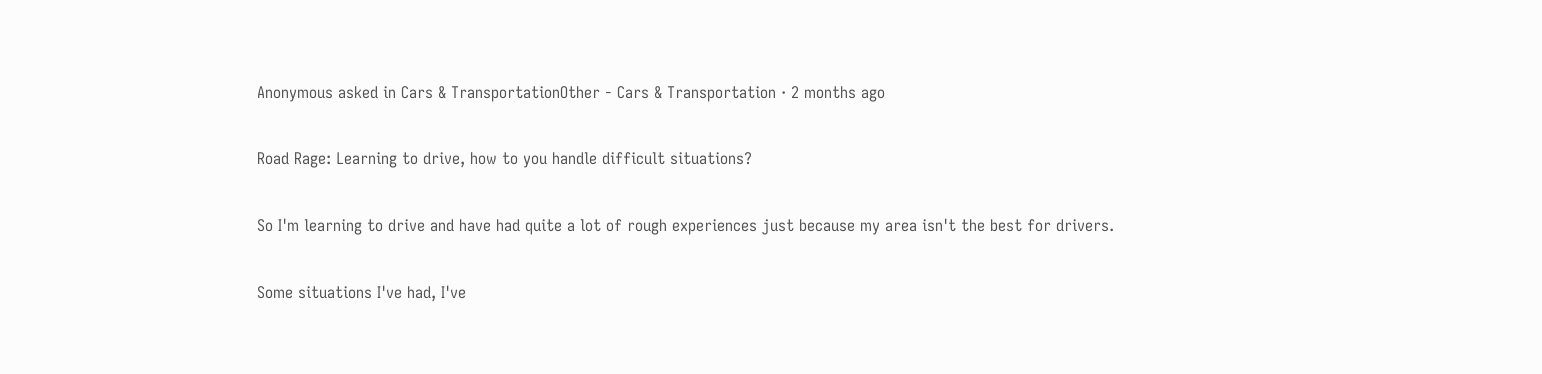Anonymous asked in Cars & TransportationOther - Cars & Transportation · 2 months ago

Road Rage: Learning to drive, how to you handle difficult situations?

So I'm learning to drive and have had quite a lot of rough experiences just because my area isn't the best for drivers.

Some situations I've had, I've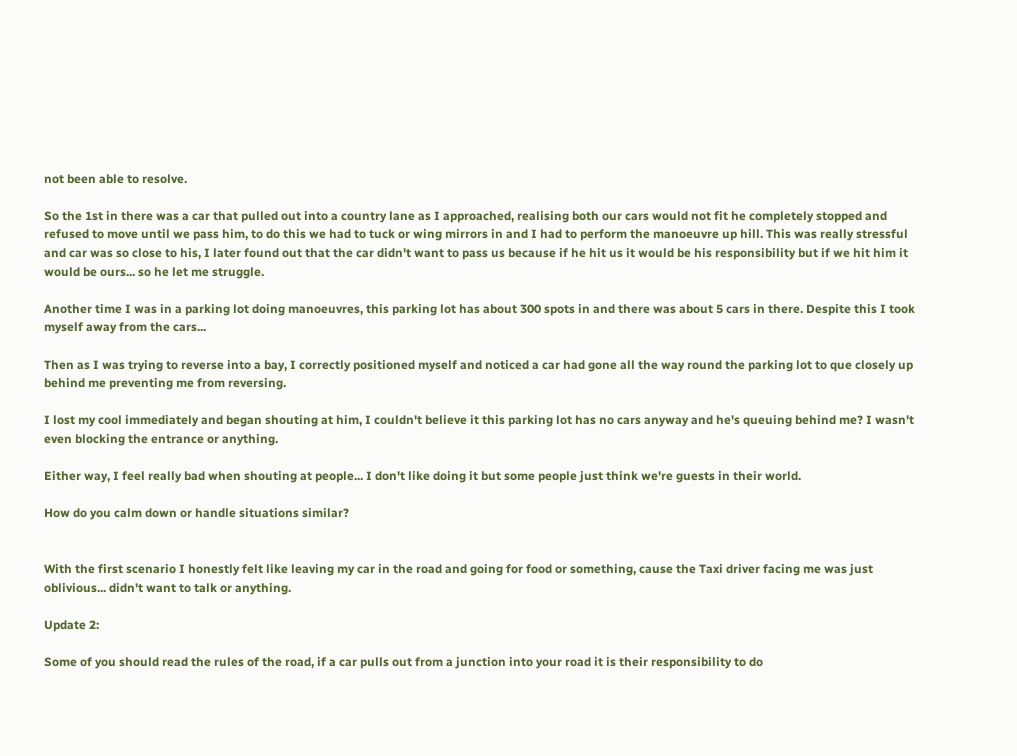not been able to resolve.

So the 1st in there was a car that pulled out into a country lane as I approached, realising both our cars would not fit he completely stopped and refused to move until we pass him, to do this we had to tuck or wing mirrors in and I had to perform the manoeuvre up hill. This was really stressful and car was so close to his, I later found out that the car didn't want to pass us because if he hit us it would be his responsibility but if we hit him it would be ours... so he let me struggle.

Another time I was in a parking lot doing manoeuvres, this parking lot has about 300 spots in and there was about 5 cars in there. Despite this I took myself away from the cars...

Then as I was trying to reverse into a bay, I correctly positioned myself and noticed a car had gone all the way round the parking lot to que closely up behind me preventing me from reversing.

I lost my cool immediately and began shouting at him, I couldn't believe it this parking lot has no cars anyway and he's queuing behind me? I wasn't even blocking the entrance or anything.

Either way, I feel really bad when shouting at people... I don't like doing it but some people just think we're guests in their world.

How do you calm down or handle situations similar?


With the first scenario I honestly felt like leaving my car in the road and going for food or something, cause the Taxi driver facing me was just oblivious... didn't want to talk or anything.

Update 2:

Some of you should read the rules of the road, if a car pulls out from a junction into your road it is their responsibility to do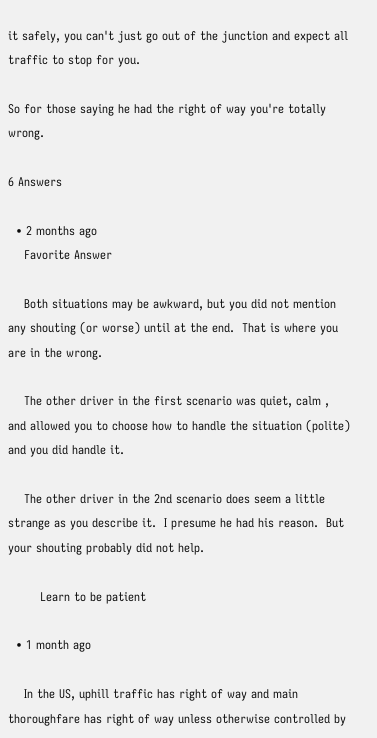it safely, you can't just go out of the junction and expect all traffic to stop for you.

So for those saying he had the right of way you're totally wrong.

6 Answers

  • 2 months ago
    Favorite Answer

    Both situations may be awkward, but you did not mention any shouting (or worse) until at the end.  That is where you are in the wrong.

    The other driver in the first scenario was quiet, calm , and allowed you to choose how to handle the situation (polite) and you did handle it.

    The other driver in the 2nd scenario does seem a little strange as you describe it.  I presume he had his reason.  But your shouting probably did not help.

        Learn to be patient

  • 1 month ago

    In the US, uphill traffic has right of way and main thoroughfare has right of way unless otherwise controlled by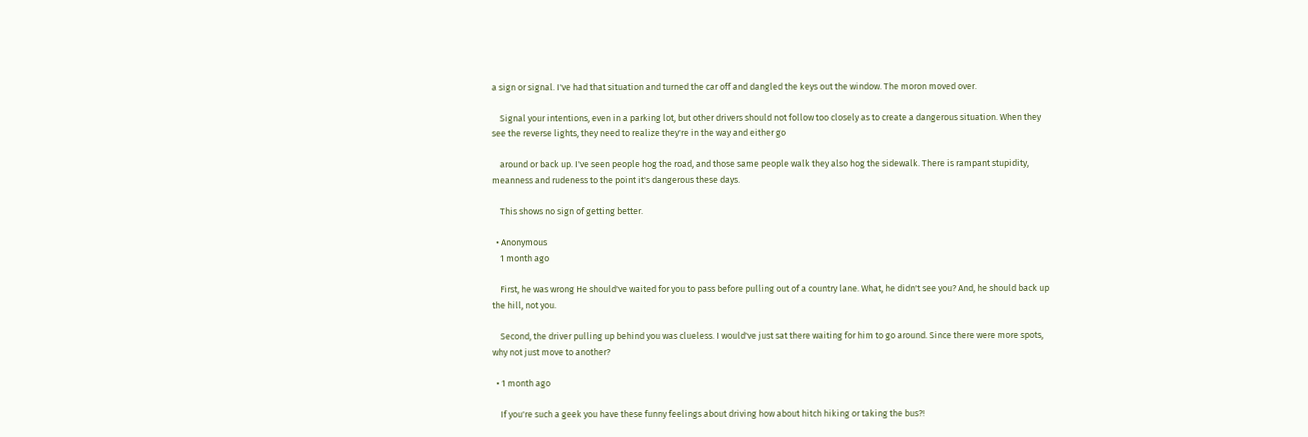a sign or signal. I've had that situation and turned the car off and dangled the keys out the window. The moron moved over.

    Signal your intentions, even in a parking lot, but other drivers should not follow too closely as to create a dangerous situation. When they see the reverse lights, they need to realize they're in the way and either go

    around or back up. I've seen people hog the road, and those same people walk they also hog the sidewalk. There is rampant stupidity, meanness and rudeness to the point it's dangerous these days.

    This shows no sign of getting better.

  • Anonymous
    1 month ago

    First, he was wrong He should've waited for you to pass before pulling out of a country lane. What, he didn't see you? And, he should back up the hill, not you.

    Second, the driver pulling up behind you was clueless. I would've just sat there waiting for him to go around. Since there were more spots, why not just move to another?

  • 1 month ago

    If you're such a geek you have these funny feelings about driving how about hitch hiking or taking the bus?!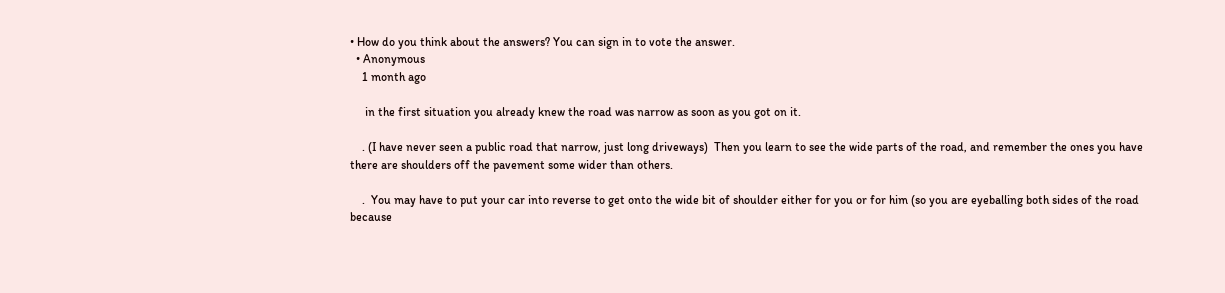• How do you think about the answers? You can sign in to vote the answer.
  • Anonymous
    1 month ago

     in the first situation you already knew the road was narrow as soon as you got on it.

    . (I have never seen a public road that narrow, just long driveways)  Then you learn to see the wide parts of the road, and remember the ones you have there are shoulders off the pavement some wider than others.

    .  You may have to put your car into reverse to get onto the wide bit of shoulder either for you or for him (so you are eyeballing both sides of the road because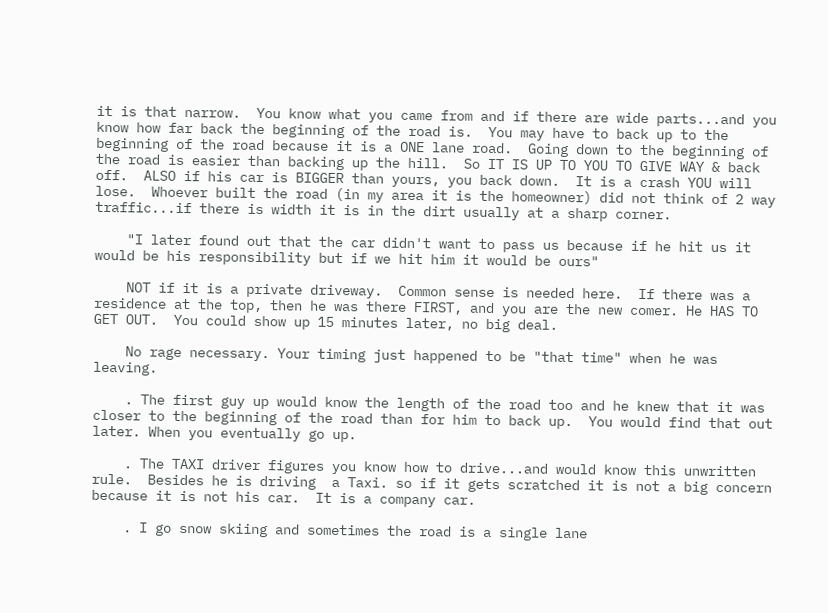it is that narrow.  You know what you came from and if there are wide parts...and you know how far back the beginning of the road is.  You may have to back up to the beginning of the road because it is a ONE lane road.  Going down to the beginning of the road is easier than backing up the hill.  So IT IS UP TO YOU TO GIVE WAY & back off.  ALSO if his car is BIGGER than yours, you back down.  It is a crash YOU will lose.  Whoever built the road (in my area it is the homeowner) did not think of 2 way traffic...if there is width it is in the dirt usually at a sharp corner.

    "I later found out that the car didn't want to pass us because if he hit us it would be his responsibility but if we hit him it would be ours"

    NOT if it is a private driveway.  Common sense is needed here.  If there was a residence at the top, then he was there FIRST, and you are the new comer. He HAS TO GET OUT.  You could show up 15 minutes later, no big deal.

    No rage necessary. Your timing just happened to be "that time" when he was leaving.

    . The first guy up would know the length of the road too and he knew that it was closer to the beginning of the road than for him to back up.  You would find that out later. When you eventually go up.

    . The TAXI driver figures you know how to drive...and would know this unwritten rule.  Besides he is driving  a Taxi. so if it gets scratched it is not a big concern because it is not his car.  It is a company car.

    . I go snow skiing and sometimes the road is a single lane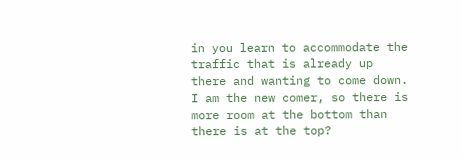in you learn to accommodate the traffic that is already up there and wanting to come down.  I am the new comer, so there is more room at the bottom than there is at the top?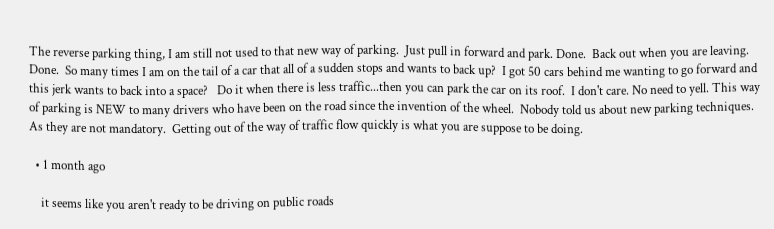The reverse parking thing, I am still not used to that new way of parking.  Just pull in forward and park. Done.  Back out when you are leaving. Done.  So many times I am on the tail of a car that all of a sudden stops and wants to back up?  I got 50 cars behind me wanting to go forward and this jerk wants to back into a space?   Do it when there is less traffic...then you can park the car on its roof.  I don't care. No need to yell. This way of parking is NEW to many drivers who have been on the road since the invention of the wheel.  Nobody told us about new parking techniques.  As they are not mandatory.  Getting out of the way of traffic flow quickly is what you are suppose to be doing.

  • 1 month ago

    it seems like you aren't ready to be driving on public roads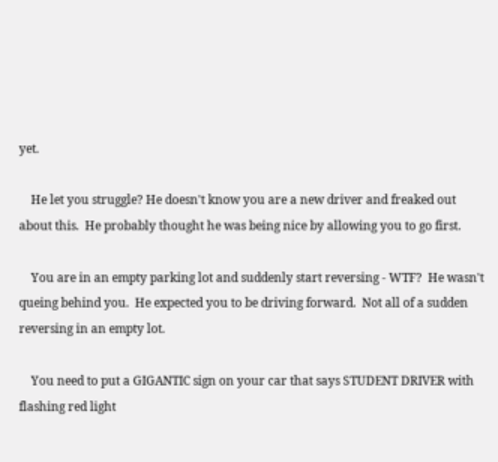yet.

    He let you struggle? He doesn't know you are a new driver and freaked out about this.  He probably thought he was being nice by allowing you to go first.

    You are in an empty parking lot and suddenly start reversing - WTF?  He wasn't queing behind you.  He expected you to be driving forward.  Not all of a sudden reversing in an empty lot.

    You need to put a GIGANTIC sign on your car that says STUDENT DRIVER with flashing red light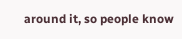around it, so people know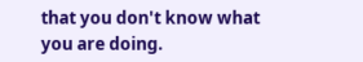that you don't know what you are doing.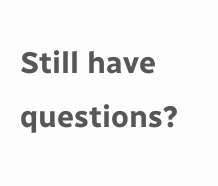Still have questions?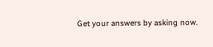Get your answers by asking now.